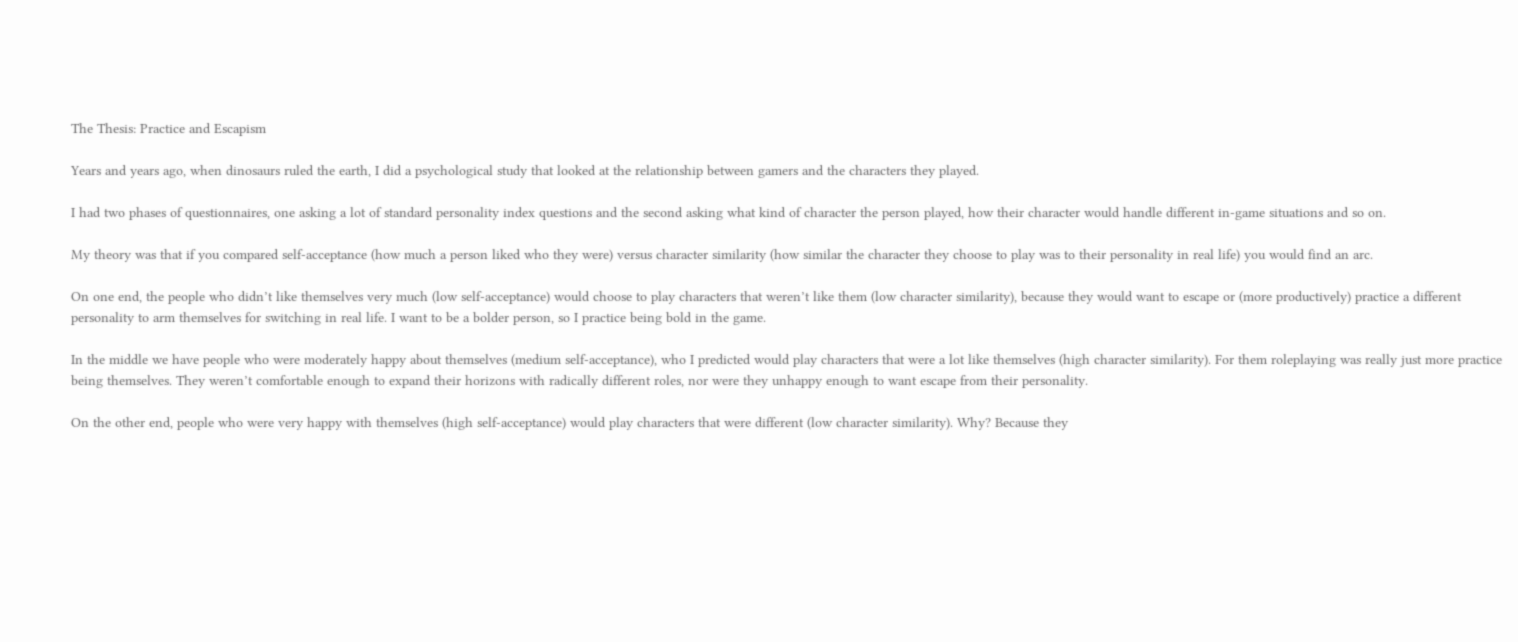The Thesis: Practice and Escapism

Years and years ago, when dinosaurs ruled the earth, I did a psychological study that looked at the relationship between gamers and the characters they played.

I had two phases of questionnaires, one asking a lot of standard personality index questions and the second asking what kind of character the person played, how their character would handle different in-game situations and so on.

My theory was that if you compared self-acceptance (how much a person liked who they were) versus character similarity (how similar the character they choose to play was to their personality in real life) you would find an arc.

On one end, the people who didn’t like themselves very much (low self-acceptance) would choose to play characters that weren’t like them (low character similarity), because they would want to escape or (more productively) practice a different personality to arm themselves for switching in real life. I want to be a bolder person, so I practice being bold in the game.

In the middle we have people who were moderately happy about themselves (medium self-acceptance), who I predicted would play characters that were a lot like themselves (high character similarity). For them roleplaying was really just more practice being themselves. They weren’t comfortable enough to expand their horizons with radically different roles, nor were they unhappy enough to want escape from their personality.

On the other end, people who were very happy with themselves (high self-acceptance) would play characters that were different (low character similarity). Why? Because they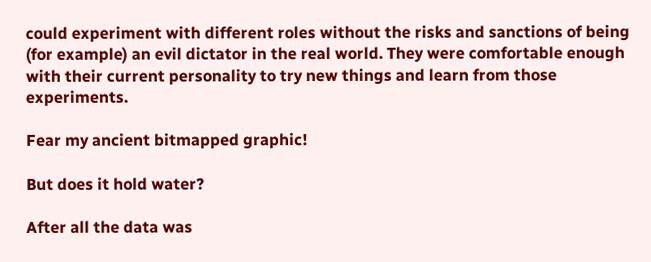could experiment with different roles without the risks and sanctions of being (for example) an evil dictator in the real world. They were comfortable enough with their current personality to try new things and learn from those experiments.

Fear my ancient bitmapped graphic!

But does it hold water?

After all the data was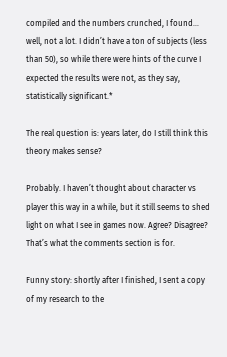compiled and the numbers crunched, I found… well, not a lot. I didn’t have a ton of subjects (less than 50), so while there were hints of the curve I expected the results were not, as they say, statistically significant.*

The real question is: years later, do I still think this theory makes sense?

Probably. I haven’t thought about character vs player this way in a while, but it still seems to shed light on what I see in games now. Agree? Disagree? That’s what the comments section is for.

Funny story: shortly after I finished, I sent a copy of my research to the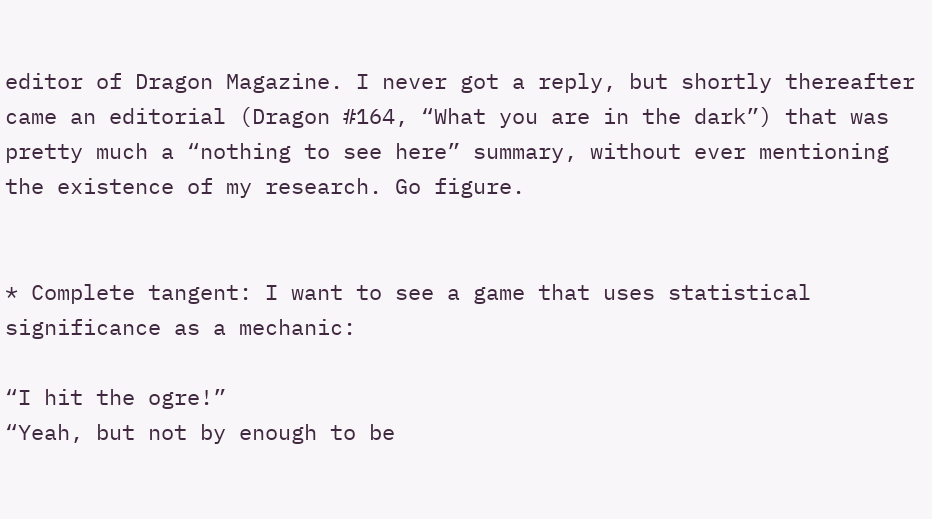editor of Dragon Magazine. I never got a reply, but shortly thereafter came an editorial (Dragon #164, “What you are in the dark”) that was pretty much a “nothing to see here” summary, without ever mentioning the existence of my research. Go figure.


* Complete tangent: I want to see a game that uses statistical significance as a mechanic:

“I hit the ogre!”
“Yeah, but not by enough to be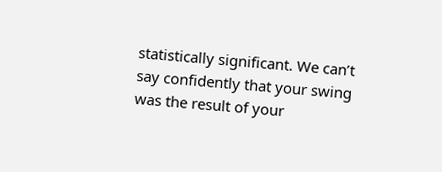statistically significant. We can’t say confidently that your swing was the result of your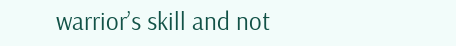warrior’s skill and not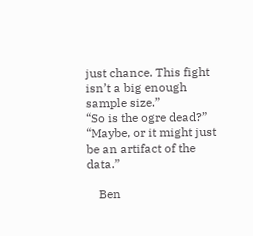just chance. This fight isn’t a big enough sample size.”
“So is the ogre dead?”
“Maybe, or it might just be an artifact of the data.”

    Ben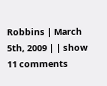Robbins | March 5th, 2009 | | show 11 comments